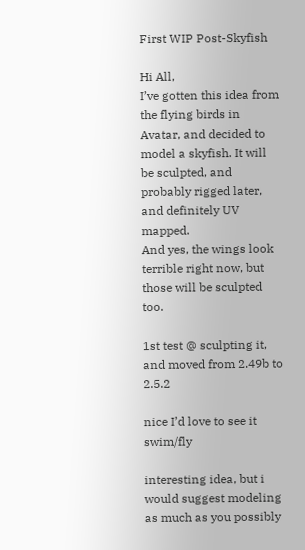First WIP Post-Skyfish

Hi All,
I’ve gotten this idea from the flying birds in Avatar, and decided to model a skyfish. It will be sculpted, and probably rigged later, and definitely UV mapped.
And yes, the wings look terrible right now, but those will be sculpted too.

1st test @ sculpting it, and moved from 2.49b to 2.5.2

nice I’d love to see it swim/fly

interesting idea, but i would suggest modeling as much as you possibly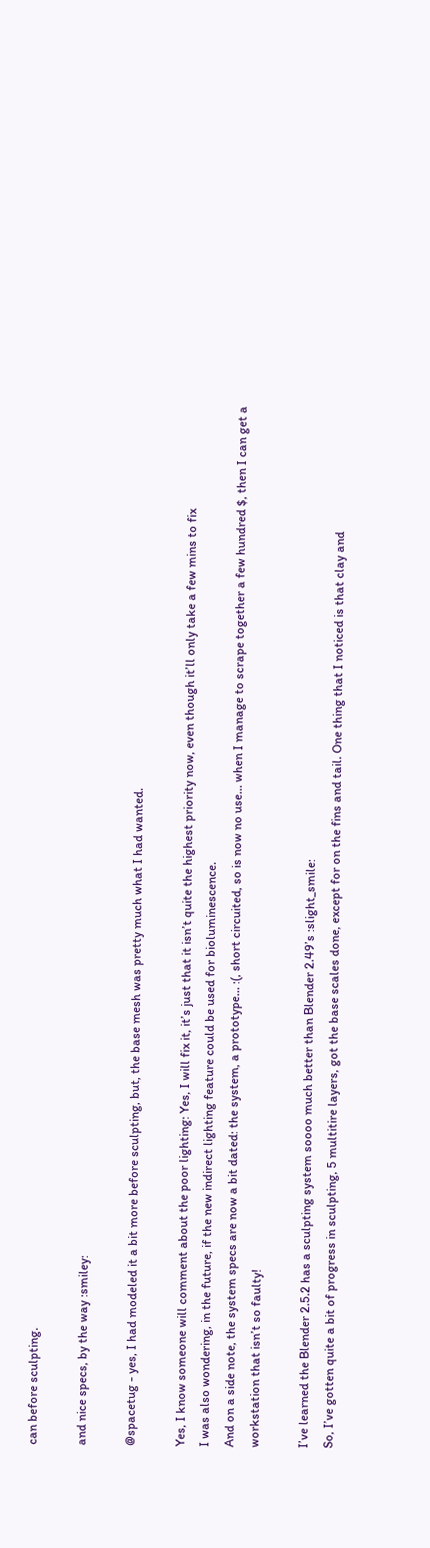can before sculpting.

and nice specs, by the way :smiley:

@spacetug - yes, I had modeled it a bit more before sculpting, but, the base mesh was pretty much what I had wanted.

Yes, I know someone will comment about the poor lighting: Yes, I will fix it, it’s just that it isn’t quite the highest priority now, even though it’ll only take a few mins to fix
I was also wondering, in the future, if the new indirect lighting feature could be used for bioluminescence.
And on a side note, the system specs are now a bit dated: the system, a prototype… :(, short circuited, so is now no use… when I manage to scrape together a few hundred $, then I can get a workstation that isn’t so faulty!

I’ve learned the Blender 2.5.2 has a sculpting system soooo much better than Blender 2.49’s :slight_smile:
So, I’ve gotten quite a bit of progress in sculpting, 5 multitire layers, got the base scales done, except for on the fins and tail. One thing that I noticed is that clay and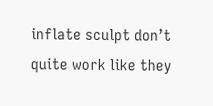inflate sculpt don’t quite work like they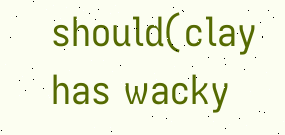should(clay has wacky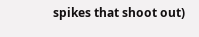spikes that shoot out)